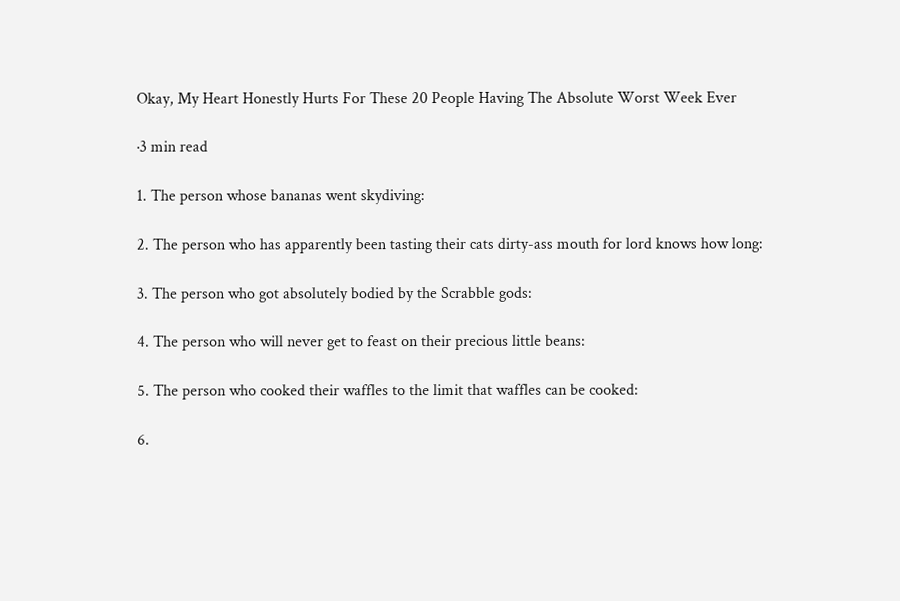Okay, My Heart Honestly Hurts For These 20 People Having The Absolute Worst Week Ever

·3 min read

1. The person whose bananas went skydiving:

2. The person who has apparently been tasting their cats dirty-ass mouth for lord knows how long:

3. The person who got absolutely bodied by the Scrabble gods:

4. The person who will never get to feast on their precious little beans:

5. The person who cooked their waffles to the limit that waffles can be cooked:

6.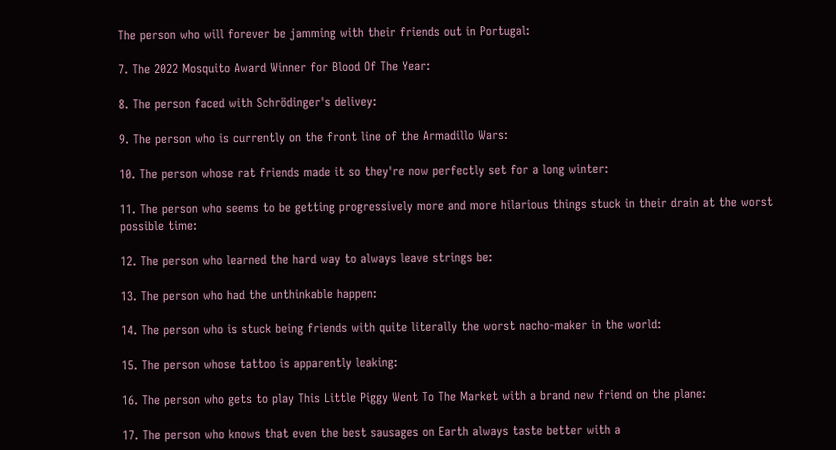The person who will forever be jamming with their friends out in Portugal:

7. The 2022 Mosquito Award Winner for Blood Of The Year:

8. The person faced with Schrödinger's delivey:

9. The person who is currently on the front line of the Armadillo Wars:

10. The person whose rat friends made it so they're now perfectly set for a long winter:

11. The person who seems to be getting progressively more and more hilarious things stuck in their drain at the worst possible time:

12. The person who learned the hard way to always leave strings be:

13. The person who had the unthinkable happen:

14. The person who is stuck being friends with quite literally the worst nacho-maker in the world:

15. The person whose tattoo is apparently leaking:

16. The person who gets to play This Little Piggy Went To The Market with a brand new friend on the plane:

17. The person who knows that even the best sausages on Earth always taste better with a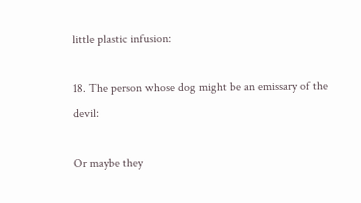little plastic infusion:

18. The person whose dog might be an emissary of the devil:

Or maybe they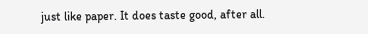just like paper. It does taste good, after all.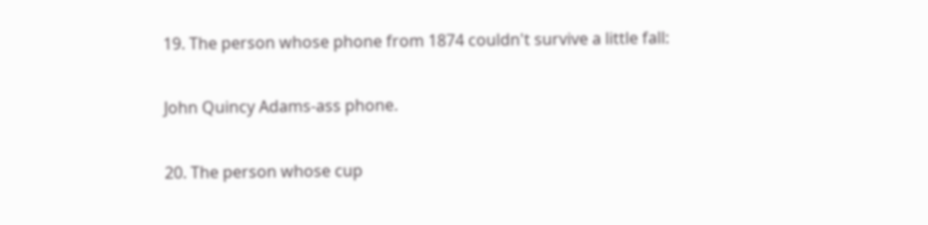19. The person whose phone from 1874 couldn't survive a little fall:

John Quincy Adams-ass phone.

20. The person whose cup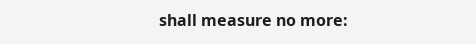shall measure no more: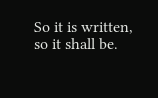So it is written, so it shall be.